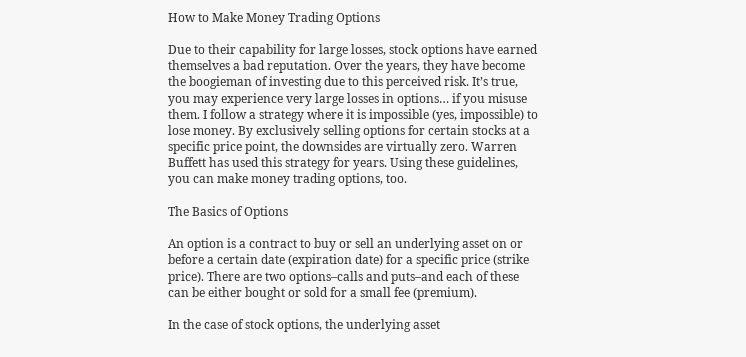How to Make Money Trading Options

Due to their capability for large losses, stock options have earned themselves a bad reputation. Over the years, they have become the boogieman of investing due to this perceived risk. It’s true, you may experience very large losses in options… if you misuse them. I follow a strategy where it is impossible (yes, impossible) to lose money. By exclusively selling options for certain stocks at a specific price point, the downsides are virtually zero. Warren Buffett has used this strategy for years. Using these guidelines, you can make money trading options, too.

The Basics of Options

An option is a contract to buy or sell an underlying asset on or before a certain date (expiration date) for a specific price (strike price). There are two options–calls and puts–and each of these can be either bought or sold for a small fee (premium).

In the case of stock options, the underlying asset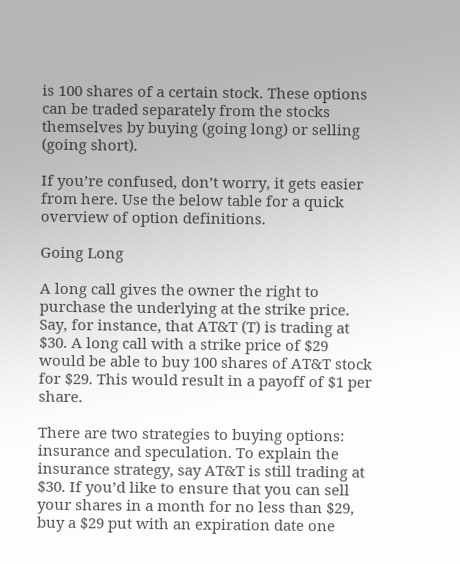is 100 shares of a certain stock. These options can be traded separately from the stocks themselves by buying (going long) or selling (going short).

If you’re confused, don’t worry, it gets easier from here. Use the below table for a quick overview of option definitions.

Going Long

A long call gives the owner the right to purchase the underlying at the strike price. Say, for instance, that AT&T (T) is trading at $30. A long call with a strike price of $29 would be able to buy 100 shares of AT&T stock for $29. This would result in a payoff of $1 per share.

There are two strategies to buying options: insurance and speculation. To explain the insurance strategy, say AT&T is still trading at $30. If you’d like to ensure that you can sell your shares in a month for no less than $29, buy a $29 put with an expiration date one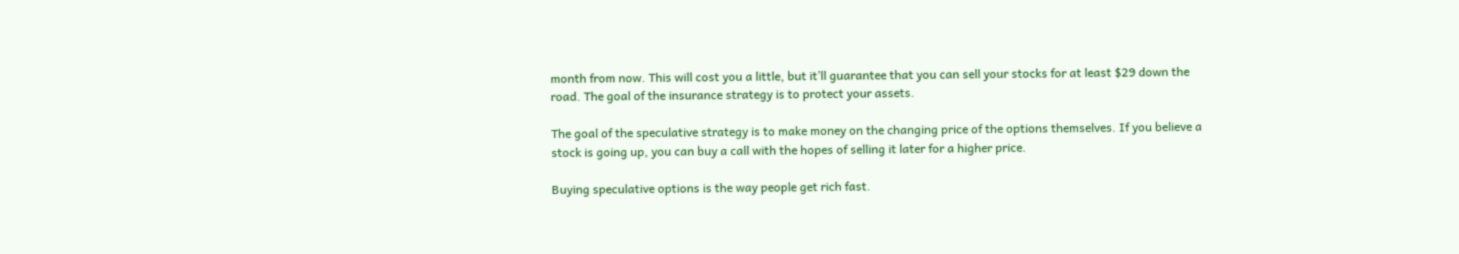month from now. This will cost you a little, but it’ll guarantee that you can sell your stocks for at least $29 down the road. The goal of the insurance strategy is to protect your assets.

The goal of the speculative strategy is to make money on the changing price of the options themselves. If you believe a stock is going up, you can buy a call with the hopes of selling it later for a higher price.

Buying speculative options is the way people get rich fast.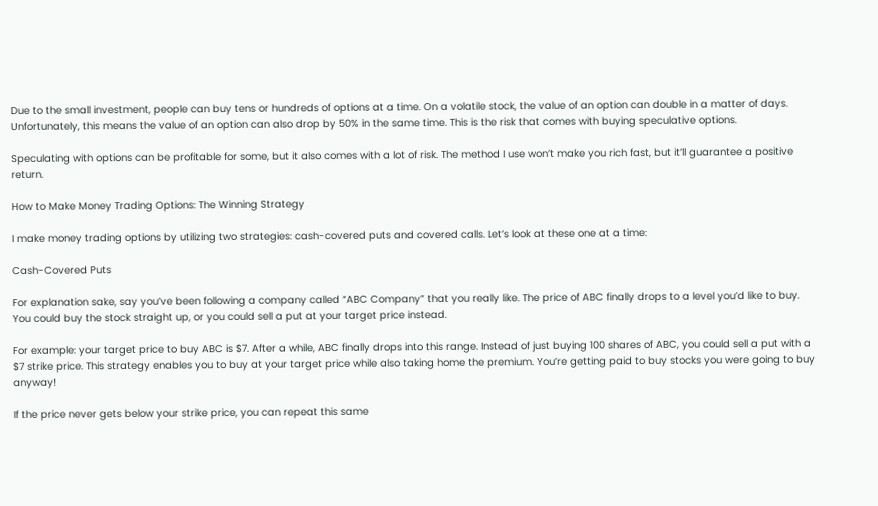Due to the small investment, people can buy tens or hundreds of options at a time. On a volatile stock, the value of an option can double in a matter of days. Unfortunately, this means the value of an option can also drop by 50% in the same time. This is the risk that comes with buying speculative options.

Speculating with options can be profitable for some, but it also comes with a lot of risk. The method I use won’t make you rich fast, but it’ll guarantee a positive return.

How to Make Money Trading Options: The Winning Strategy

I make money trading options by utilizing two strategies: cash-covered puts and covered calls. Let’s look at these one at a time:

Cash-Covered Puts

For explanation sake, say you’ve been following a company called “ABC Company” that you really like. The price of ABC finally drops to a level you’d like to buy. You could buy the stock straight up, or you could sell a put at your target price instead.

For example: your target price to buy ABC is $7. After a while, ABC finally drops into this range. Instead of just buying 100 shares of ABC, you could sell a put with a $7 strike price. This strategy enables you to buy at your target price while also taking home the premium. You’re getting paid to buy stocks you were going to buy anyway!

If the price never gets below your strike price, you can repeat this same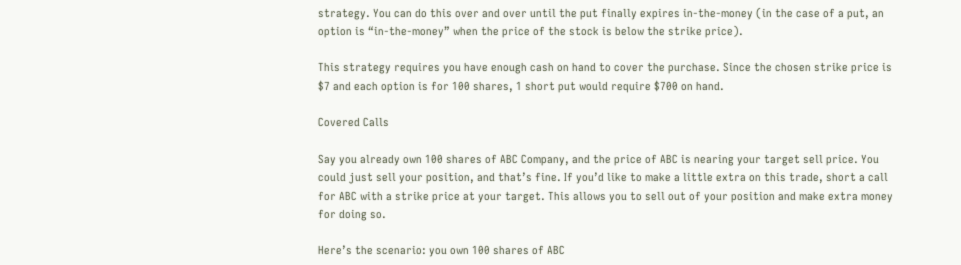strategy. You can do this over and over until the put finally expires in-the-money (in the case of a put, an option is “in-the-money” when the price of the stock is below the strike price).

This strategy requires you have enough cash on hand to cover the purchase. Since the chosen strike price is $7 and each option is for 100 shares, 1 short put would require $700 on hand.

Covered Calls

Say you already own 100 shares of ABC Company, and the price of ABC is nearing your target sell price. You could just sell your position, and that’s fine. If you’d like to make a little extra on this trade, short a call for ABC with a strike price at your target. This allows you to sell out of your position and make extra money for doing so.

Here’s the scenario: you own 100 shares of ABC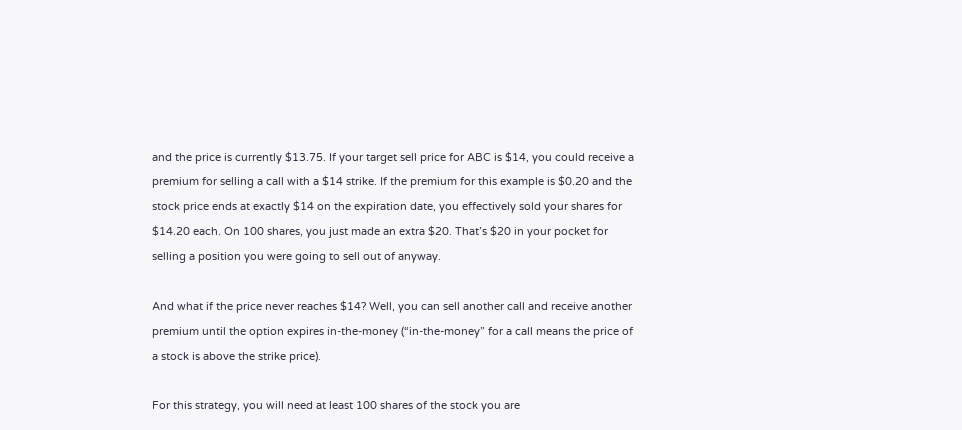and the price is currently $13.75. If your target sell price for ABC is $14, you could receive a premium for selling a call with a $14 strike. If the premium for this example is $0.20 and the stock price ends at exactly $14 on the expiration date, you effectively sold your shares for $14.20 each. On 100 shares, you just made an extra $20. That’s $20 in your pocket for selling a position you were going to sell out of anyway.

And what if the price never reaches $14? Well, you can sell another call and receive another premium until the option expires in-the-money (“in-the-money” for a call means the price of a stock is above the strike price).

For this strategy, you will need at least 100 shares of the stock you are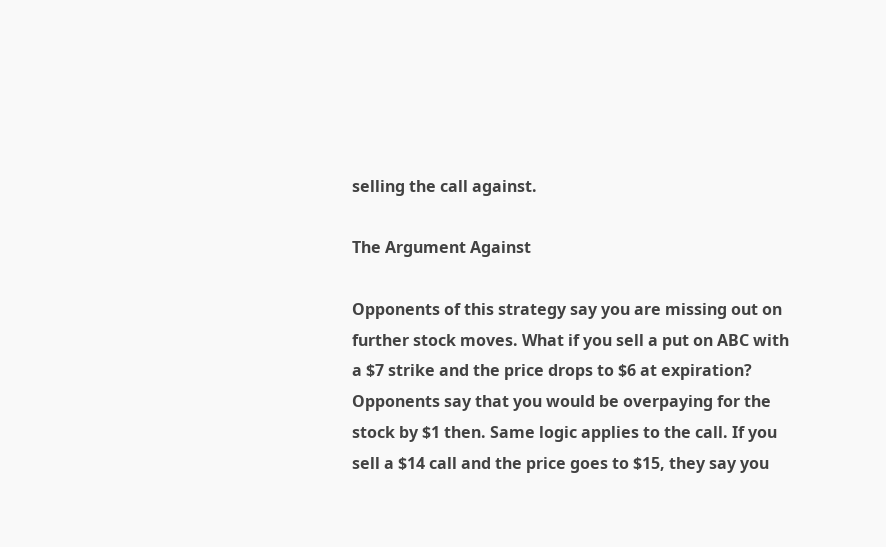selling the call against.

The Argument Against

Opponents of this strategy say you are missing out on further stock moves. What if you sell a put on ABC with a $7 strike and the price drops to $6 at expiration? Opponents say that you would be overpaying for the stock by $1 then. Same logic applies to the call. If you sell a $14 call and the price goes to $15, they say you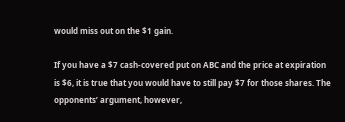would miss out on the $1 gain.

If you have a $7 cash-covered put on ABC and the price at expiration is $6, it is true that you would have to still pay $7 for those shares. The opponents’ argument, however,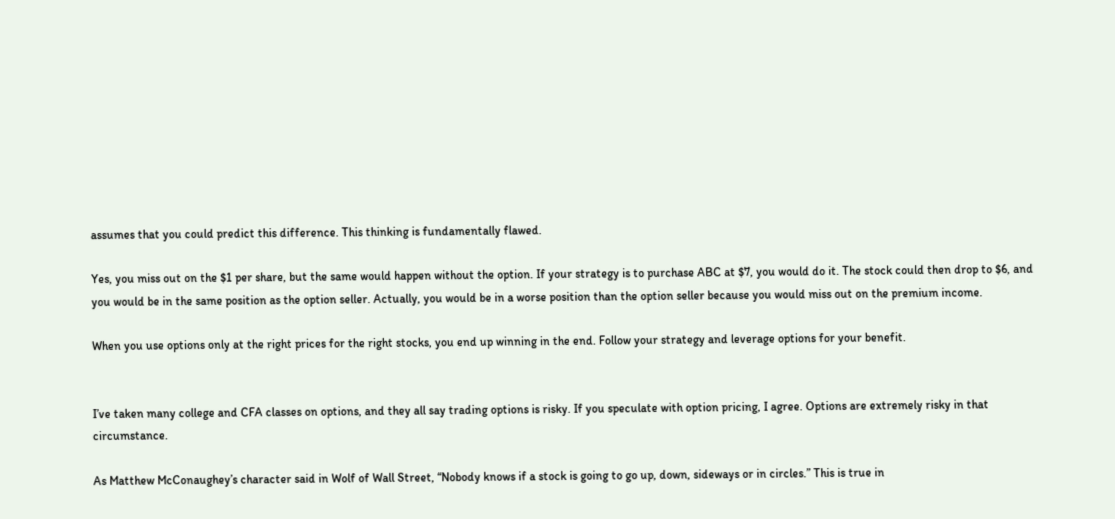assumes that you could predict this difference. This thinking is fundamentally flawed.

Yes, you miss out on the $1 per share, but the same would happen without the option. If your strategy is to purchase ABC at $7, you would do it. The stock could then drop to $6, and you would be in the same position as the option seller. Actually, you would be in a worse position than the option seller because you would miss out on the premium income.

When you use options only at the right prices for the right stocks, you end up winning in the end. Follow your strategy and leverage options for your benefit.


I’ve taken many college and CFA classes on options, and they all say trading options is risky. If you speculate with option pricing, I agree. Options are extremely risky in that circumstance.

As Matthew McConaughey’s character said in Wolf of Wall Street, “Nobody knows if a stock is going to go up, down, sideways or in circles.” This is true in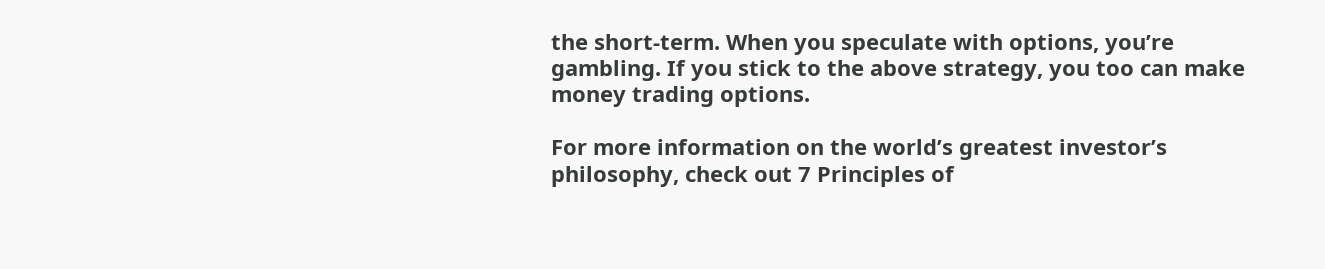the short-term. When you speculate with options, you’re gambling. If you stick to the above strategy, you too can make money trading options.

For more information on the world’s greatest investor’s philosophy, check out 7 Principles of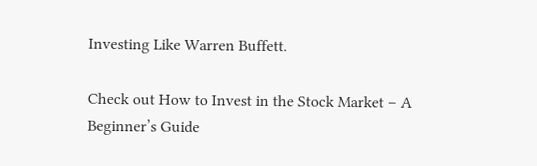Investing Like Warren Buffett.

Check out How to Invest in the Stock Market – A Beginner’s Guide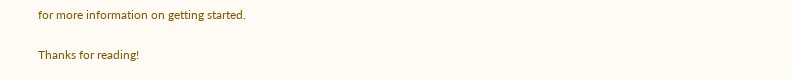for more information on getting started.

Thanks for reading!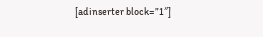[adinserter block=”1″]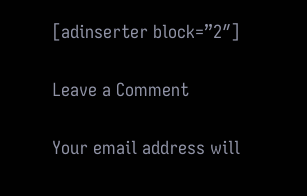[adinserter block=”2″]

Leave a Comment

Your email address will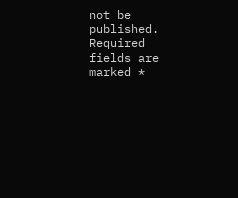not be published. Required fields are marked *